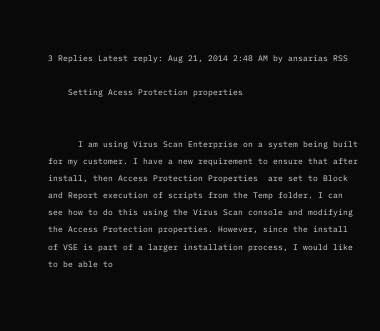3 Replies Latest reply: Aug 21, 2014 2:48 AM by ansarias RSS

    Setting Acess Protection properties


      I am using Virus Scan Enterprise on a system being built for my customer. I have a new requirement to ensure that after install, then Access Protection Properties  are set to Block and Report execution of scripts from the Temp folder. I can see how to do this using the Virus Scan console and modifying the Access Protection properties. However, since the install of VSE is part of a larger installation process, I would like to be able to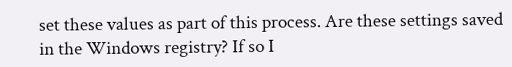set these values as part of this process. Are these settings saved in the Windows registry? If so I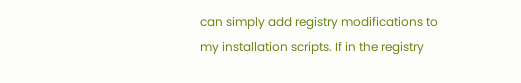can simply add registry modifications to my installation scripts. If in the registry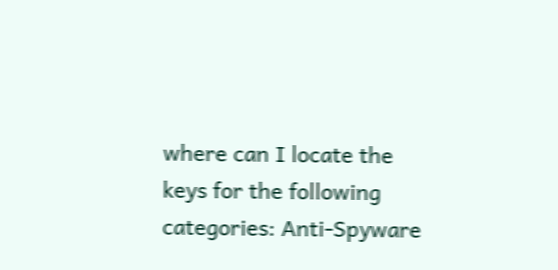where can I locate the keys for the following categories: Anti-Spyware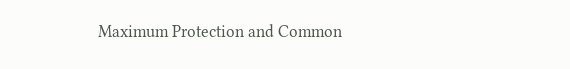Maximum Protection and Common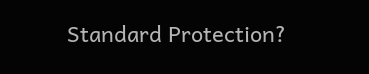Standard Protection?